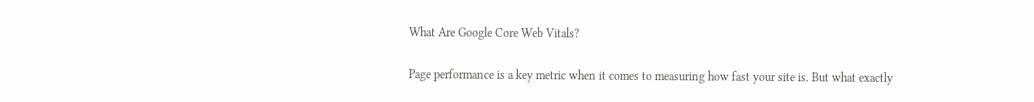What Are Google Core Web Vitals?

Page performance is a key metric when it comes to measuring how fast your site is. But what exactly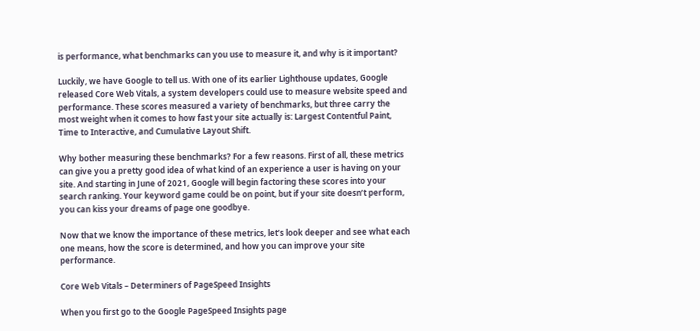is performance, what benchmarks can you use to measure it, and why is it important?

Luckily, we have Google to tell us. With one of its earlier Lighthouse updates, Google released Core Web Vitals, a system developers could use to measure website speed and performance. These scores measured a variety of benchmarks, but three carry the most weight when it comes to how fast your site actually is: Largest Contentful Paint, Time to Interactive, and Cumulative Layout Shift.

Why bother measuring these benchmarks? For a few reasons. First of all, these metrics can give you a pretty good idea of what kind of an experience a user is having on your site. And starting in June of 2021, Google will begin factoring these scores into your search ranking. Your keyword game could be on point, but if your site doesn’t perform, you can kiss your dreams of page one goodbye.

Now that we know the importance of these metrics, let’s look deeper and see what each one means, how the score is determined, and how you can improve your site performance.

Core Web Vitals – Determiners of PageSpeed Insights

When you first go to the Google PageSpeed Insights page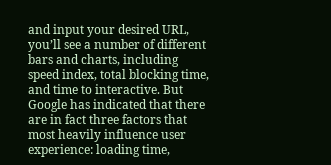and input your desired URL, you’ll see a number of different bars and charts, including speed index, total blocking time, and time to interactive. But Google has indicated that there are in fact three factors that most heavily influence user experience: loading time,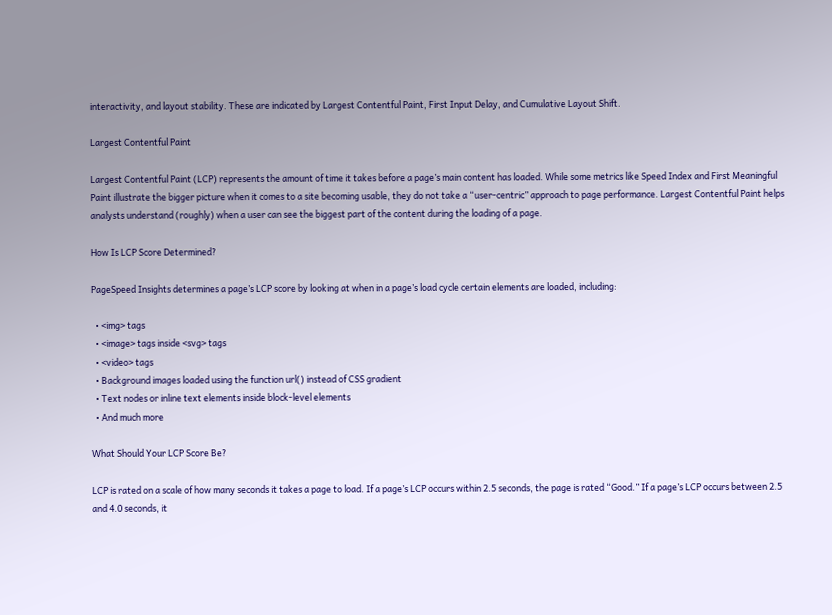interactivity, and layout stability. These are indicated by Largest Contentful Paint, First Input Delay, and Cumulative Layout Shift.

Largest Contentful Paint

Largest Contentful Paint (LCP) represents the amount of time it takes before a page’s main content has loaded. While some metrics like Speed Index and First Meaningful Paint illustrate the bigger picture when it comes to a site becoming usable, they do not take a “user-centric” approach to page performance. Largest Contentful Paint helps analysts understand (roughly) when a user can see the biggest part of the content during the loading of a page.

How Is LCP Score Determined?

PageSpeed Insights determines a page’s LCP score by looking at when in a page’s load cycle certain elements are loaded, including:

  • <img> tags
  • <image> tags inside <svg> tags
  • <video> tags
  • Background images loaded using the function url() instead of CSS gradient
  • Text nodes or inline text elements inside block-level elements
  • And much more

What Should Your LCP Score Be?

LCP is rated on a scale of how many seconds it takes a page to load. If a page’s LCP occurs within 2.5 seconds, the page is rated “Good.” If a page’s LCP occurs between 2.5 and 4.0 seconds, it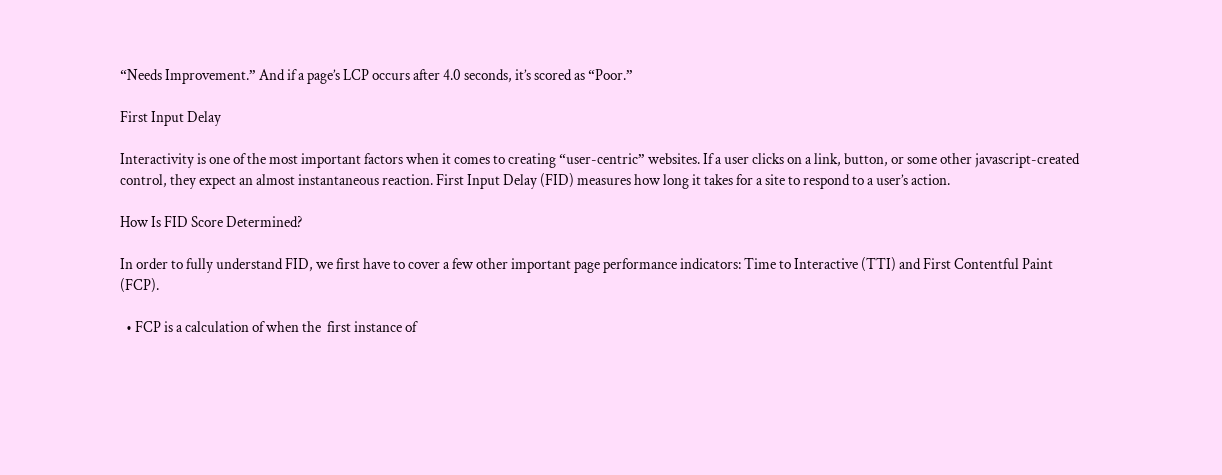“Needs Improvement.” And if a page’s LCP occurs after 4.0 seconds, it’s scored as “Poor.”

First Input Delay

Interactivity is one of the most important factors when it comes to creating “user-centric” websites. If a user clicks on a link, button, or some other javascript-created control, they expect an almost instantaneous reaction. First Input Delay (FID) measures how long it takes for a site to respond to a user’s action.

How Is FID Score Determined?

In order to fully understand FID, we first have to cover a few other important page performance indicators: Time to Interactive (TTI) and First Contentful Paint (FCP).

  • FCP is a calculation of when the  first instance of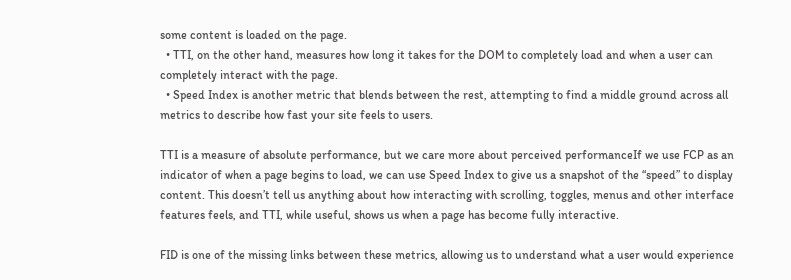some content is loaded on the page.
  • TTI, on the other hand, measures how long it takes for the DOM to completely load and when a user can completely interact with the page.
  • Speed Index is another metric that blends between the rest, attempting to find a middle ground across all metrics to describe how fast your site feels to users.

TTI is a measure of absolute performance, but we care more about perceived performanceIf we use FCP as an indicator of when a page begins to load, we can use Speed Index to give us a snapshot of the “speed” to display content. This doesn’t tell us anything about how interacting with scrolling, toggles, menus and other interface features feels, and TTI, while useful, shows us when a page has become fully interactive.

FID is one of the missing links between these metrics, allowing us to understand what a user would experience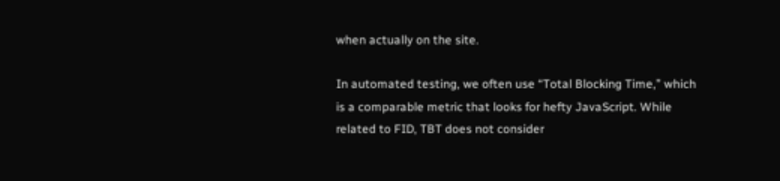when actually on the site.

In automated testing, we often use “Total Blocking Time,” which is a comparable metric that looks for hefty JavaScript. While related to FID, TBT does not consider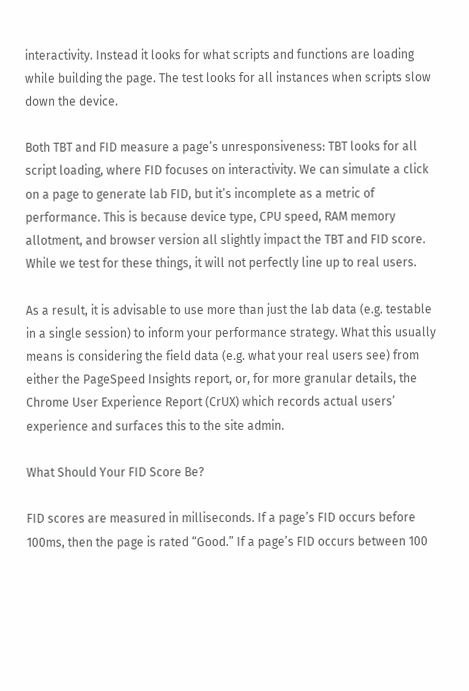interactivity. Instead it looks for what scripts and functions are loading while building the page. The test looks for all instances when scripts slow down the device.

Both TBT and FID measure a page’s unresponsiveness: TBT looks for all script loading, where FID focuses on interactivity. We can simulate a click on a page to generate lab FID, but it’s incomplete as a metric of performance. This is because device type, CPU speed, RAM memory allotment, and browser version all slightly impact the TBT and FID score. While we test for these things, it will not perfectly line up to real users.

As a result, it is advisable to use more than just the lab data (e.g. testable in a single session) to inform your performance strategy. What this usually means is considering the field data (e.g. what your real users see) from either the PageSpeed Insights report, or, for more granular details, the Chrome User Experience Report (CrUX) which records actual users’ experience and surfaces this to the site admin.

What Should Your FID Score Be?

FID scores are measured in milliseconds. If a page’s FID occurs before 100ms, then the page is rated “Good.” If a page’s FID occurs between 100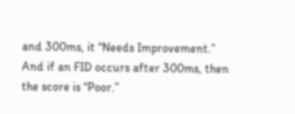and 300ms, it “Needs Improvement.” And if an FID occurs after 300ms, then the score is “Poor.”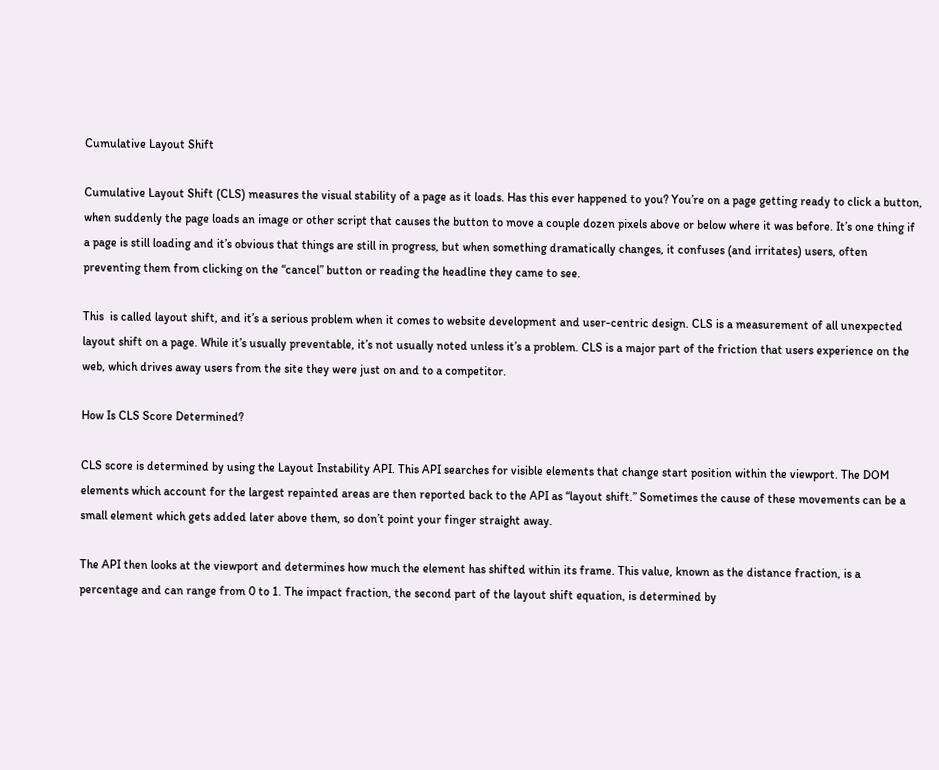Cumulative Layout Shift

Cumulative Layout Shift (CLS) measures the visual stability of a page as it loads. Has this ever happened to you? You’re on a page getting ready to click a button, when suddenly the page loads an image or other script that causes the button to move a couple dozen pixels above or below where it was before. It’s one thing if a page is still loading and it’s obvious that things are still in progress, but when something dramatically changes, it confuses (and irritates) users, often preventing them from clicking on the “cancel” button or reading the headline they came to see.

This  is called layout shift, and it’s a serious problem when it comes to website development and user-centric design. CLS is a measurement of all unexpected layout shift on a page. While it’s usually preventable, it’s not usually noted unless it’s a problem. CLS is a major part of the friction that users experience on the web, which drives away users from the site they were just on and to a competitor.

How Is CLS Score Determined?

CLS score is determined by using the Layout Instability API. This API searches for visible elements that change start position within the viewport. The DOM elements which account for the largest repainted areas are then reported back to the API as “layout shift.” Sometimes the cause of these movements can be a small element which gets added later above them, so don’t point your finger straight away.

The API then looks at the viewport and determines how much the element has shifted within its frame. This value, known as the distance fraction, is a percentage and can range from 0 to 1. The impact fraction, the second part of the layout shift equation, is determined by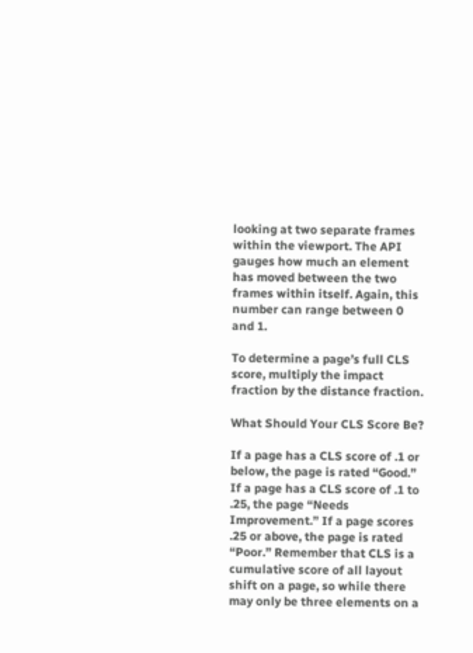looking at two separate frames within the viewport. The API gauges how much an element has moved between the two frames within itself. Again, this number can range between 0 and 1.

To determine a page’s full CLS score, multiply the impact fraction by the distance fraction.

What Should Your CLS Score Be?

If a page has a CLS score of .1 or below, the page is rated “Good.” If a page has a CLS score of .1 to .25, the page “Needs Improvement.” If a page scores .25 or above, the page is rated “Poor.” Remember that CLS is a cumulative score of all layout shift on a page, so while there may only be three elements on a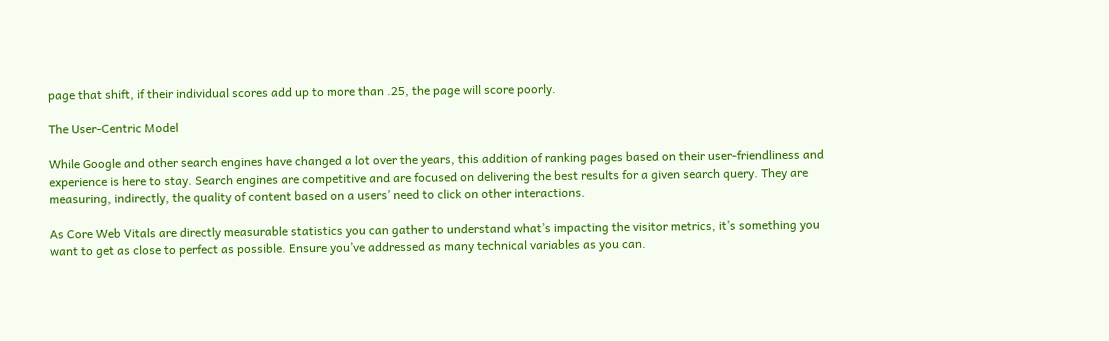page that shift, if their individual scores add up to more than .25, the page will score poorly.

The User-Centric Model

While Google and other search engines have changed a lot over the years, this addition of ranking pages based on their user-friendliness and experience is here to stay. Search engines are competitive and are focused on delivering the best results for a given search query. They are measuring, indirectly, the quality of content based on a users’ need to click on other interactions.

As Core Web Vitals are directly measurable statistics you can gather to understand what’s impacting the visitor metrics, it’s something you want to get as close to perfect as possible. Ensure you’ve addressed as many technical variables as you can.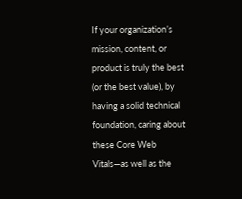If your organization’s mission, content, or product is truly the best (or the best value), by having a solid technical foundation, caring about these Core Web Vitals—as well as the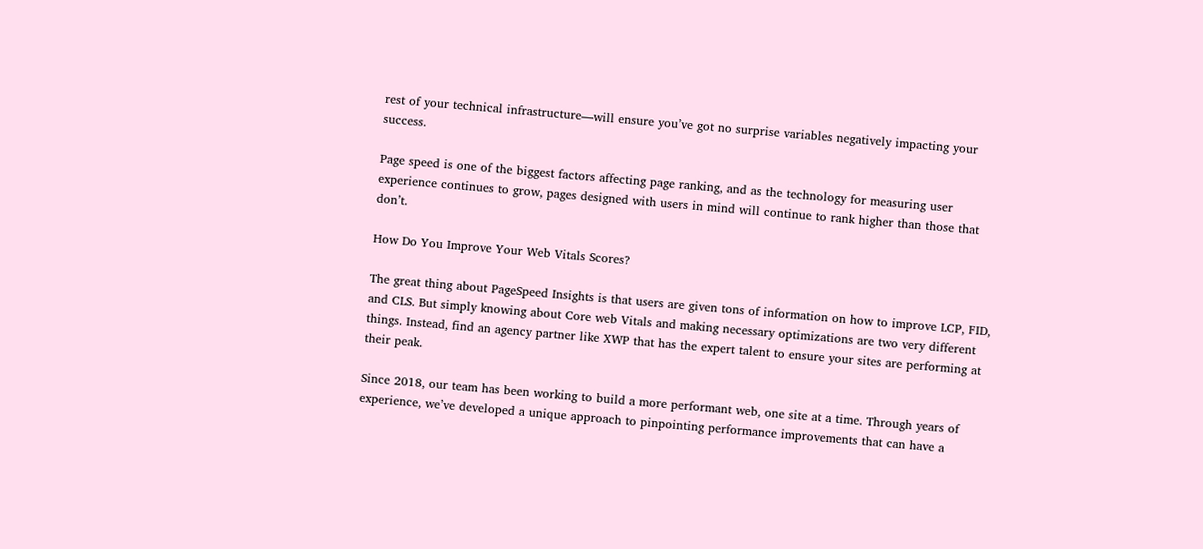rest of your technical infrastructure—will ensure you’ve got no surprise variables negatively impacting your success.

Page speed is one of the biggest factors affecting page ranking, and as the technology for measuring user experience continues to grow, pages designed with users in mind will continue to rank higher than those that don’t.

How Do You Improve Your Web Vitals Scores?

The great thing about PageSpeed Insights is that users are given tons of information on how to improve LCP, FID, and CLS. But simply knowing about Core web Vitals and making necessary optimizations are two very different things. Instead, find an agency partner like XWP that has the expert talent to ensure your sites are performing at their peak.

Since 2018, our team has been working to build a more performant web, one site at a time. Through years of experience, we’ve developed a unique approach to pinpointing performance improvements that can have a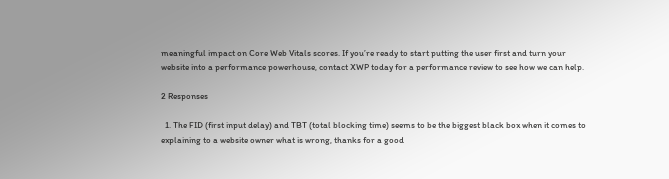meaningful impact on Core Web Vitals scores. If you’re ready to start putting the user first and turn your website into a performance powerhouse, contact XWP today for a performance review to see how we can help.

2 Responses

  1. The FID (first input delay) and TBT (total blocking time) seems to be the biggest black box when it comes to explaining to a website owner what is wrong, thanks for a good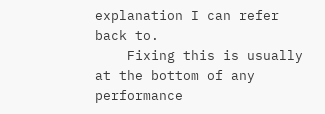explanation I can refer back to.
    Fixing this is usually at the bottom of any performance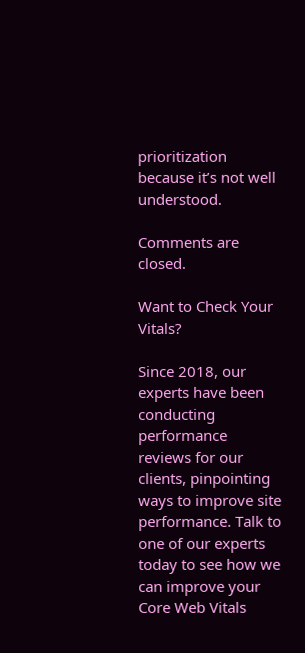prioritization because it’s not well understood.

Comments are closed.

Want to Check Your Vitals?

Since 2018, our experts have been conducting performance reviews for our clients, pinpointing ways to improve site performance. Talk to one of our experts today to see how we can improve your Core Web Vitals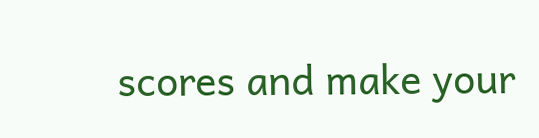scores and make your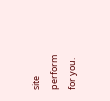site perform for you.